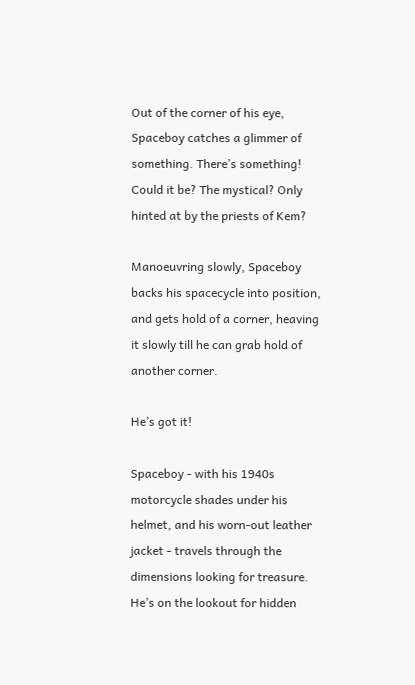Out of the corner of his eye, Spaceboy catches a glimmer of something. There’s something! Could it be? The mystical? Only hinted at by the priests of Kem?

Manoeuvring slowly, Spaceboy backs his spacecycle into position, and gets hold of a corner, heaving it slowly till he can grab hold of another corner.

He’s got it!

Spaceboy - with his 1940s motorcycle shades under his helmet, and his worn-out leather jacket - travels through the dimensions looking for treasure. He’s on the lookout for hidden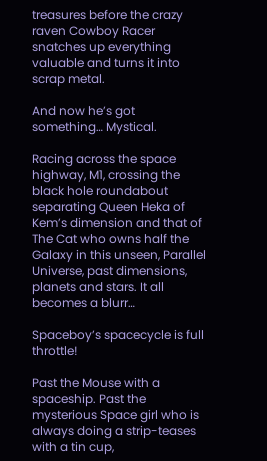treasures before the crazy raven Cowboy Racer snatches up everything valuable and turns it into scrap metal.

And now he’s got something… Mystical.

Racing across the space highway, M1, crossing the black hole roundabout separating Queen Heka of Kem’s dimension and that of The Cat who owns half the Galaxy in this unseen, Parallel Universe, past dimensions, planets and stars. It all becomes a blurr…

Spaceboy’s spacecycle is full throttle!

Past the Mouse with a spaceship. Past the mysterious Space girl who is always doing a strip-teases with a tin cup,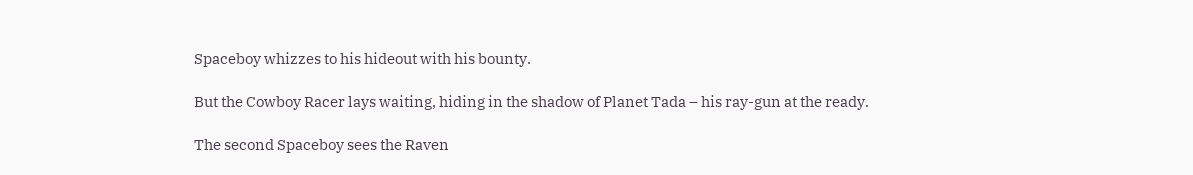Spaceboy whizzes to his hideout with his bounty.

But the Cowboy Racer lays waiting, hiding in the shadow of Planet Tada – his ray-gun at the ready.

The second Spaceboy sees the Raven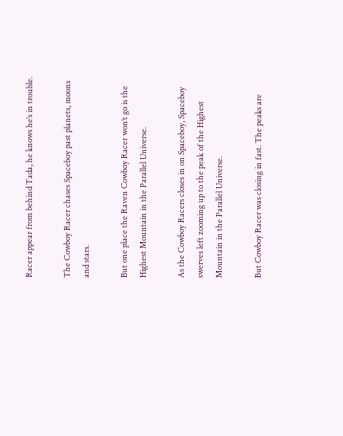Racer appear from behind Tada, he knows he’s in trouble.

The Cowboy Racer chases Spaceboy past planets, moons and stars.

But one place the Raven Cowboy Racer won’t go is the Highest Mountain in the Parallel Universe.

As the Cowboy Racers closes in on Spaceboy, Spaceboy swerves left zooming up to the peak of the Highest Mountain in the Parallel Universe.

But Cowboy Racer was closing in fast. The peaks are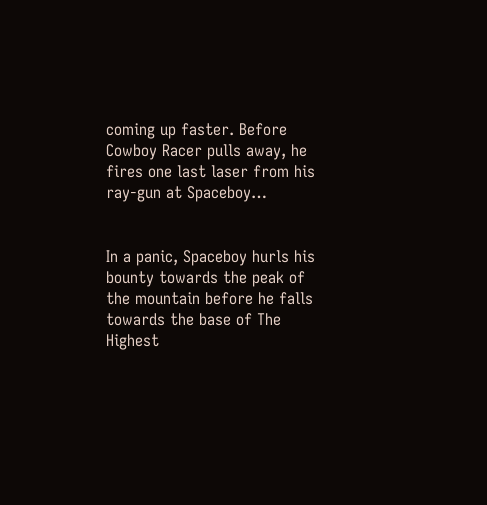coming up faster. Before Cowboy Racer pulls away, he fires one last laser from his ray-gun at Spaceboy…


In a panic, Spaceboy hurls his bounty towards the peak of the mountain before he falls towards the base of The Highest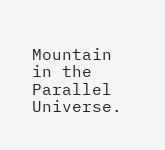Mountain in the Parallel Universe.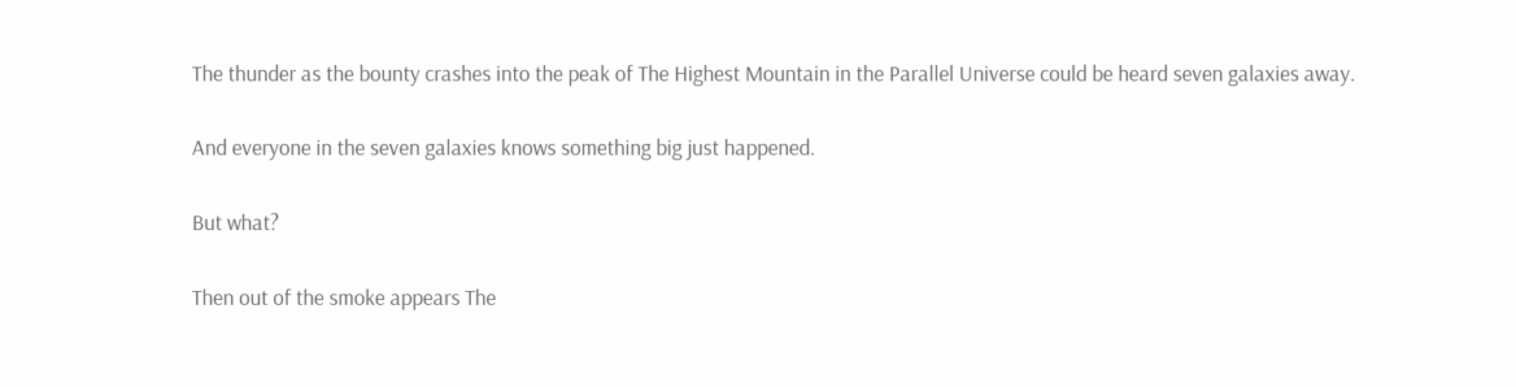The thunder as the bounty crashes into the peak of The Highest Mountain in the Parallel Universe could be heard seven galaxies away.

And everyone in the seven galaxies knows something big just happened.

But what?

Then out of the smoke appears The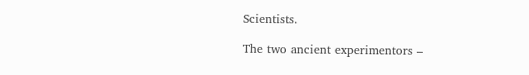Scientists.

The two ancient experimentors –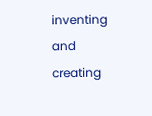inventing and creating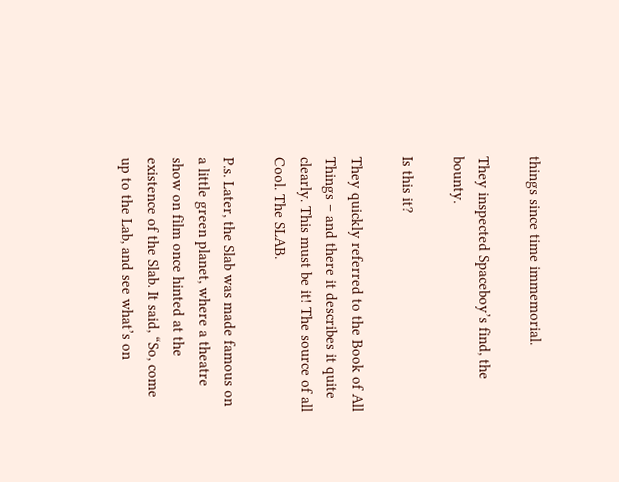things since time immemorial.

They inspected Spaceboy’s find, the bounty.

Is this it?

They quickly referred to the Book of All Things – and there it describes it quite clearly. This must be it! The source of all Cool. The SLAB.

P.s. Later, the Slab was made famous on a little green planet, where a theatre show on film once hinted at the existence of the Slab. It said, “So, come up to the Lab, and see what’s on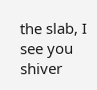the slab, I see you shiver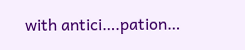with antici….pation…